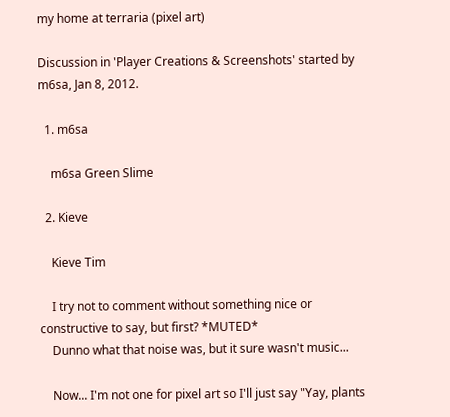my home at terraria (pixel art)

Discussion in 'Player Creations & Screenshots' started by m6sa, Jan 8, 2012.

  1. m6sa

    m6sa Green Slime

  2. Kieve

    Kieve Tim

    I try not to comment without something nice or constructive to say, but first? *MUTED*
    Dunno what that noise was, but it sure wasn't music...

    Now... I'm not one for pixel art so I'll just say "Yay, plants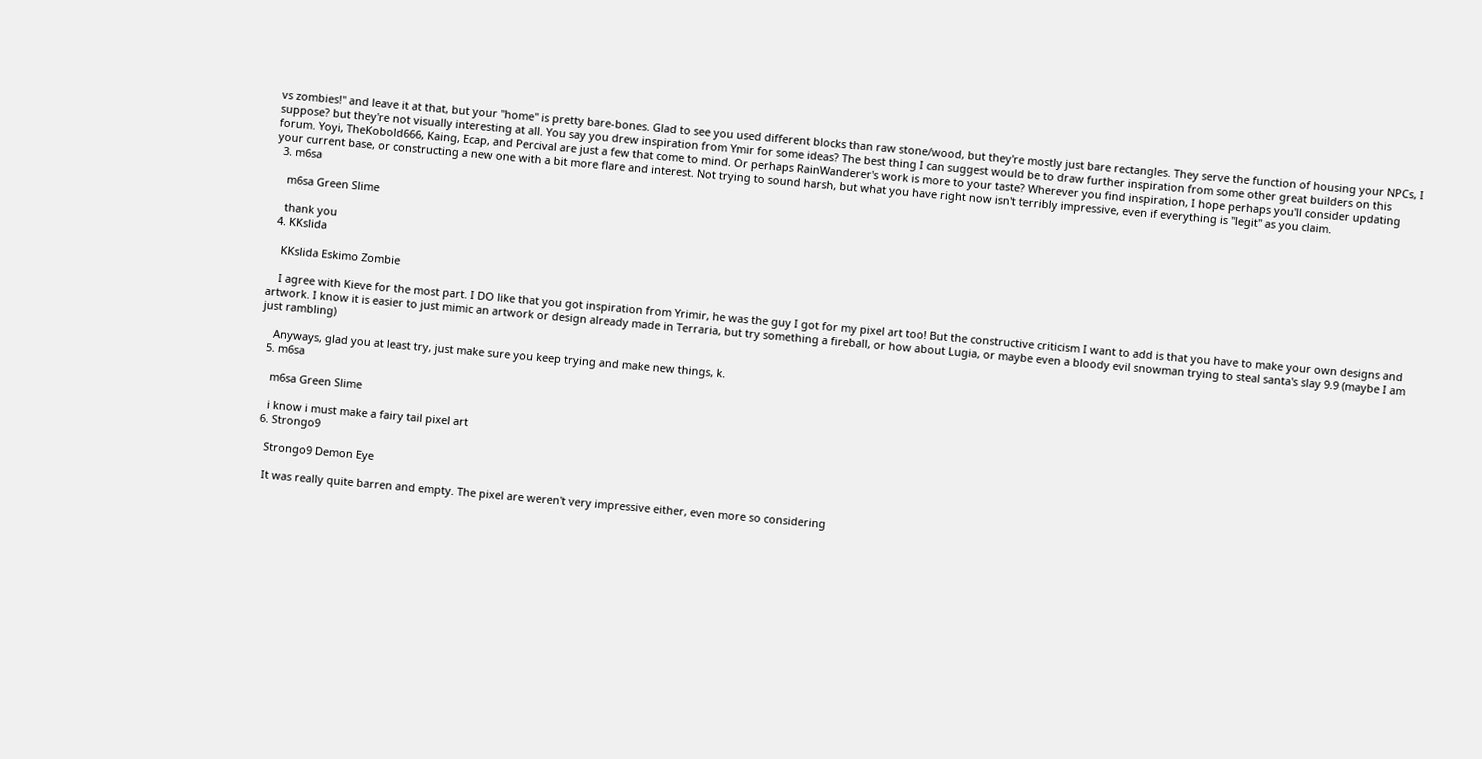vs zombies!" and leave it at that, but your "home" is pretty bare-bones. Glad to see you used different blocks than raw stone/wood, but they're mostly just bare rectangles. They serve the function of housing your NPCs, I suppose? but they're not visually interesting at all. You say you drew inspiration from Ymir for some ideas? The best thing I can suggest would be to draw further inspiration from some other great builders on this forum. Yoyi, TheKobold666, Kaing, Ecap, and Percival are just a few that come to mind. Or perhaps RainWanderer's work is more to your taste? Wherever you find inspiration, I hope perhaps you'll consider updating your current base, or constructing a new one with a bit more flare and interest. Not trying to sound harsh, but what you have right now isn't terribly impressive, even if everything is "legit" as you claim.
  3. m6sa

    m6sa Green Slime

    thank you
  4. KKslida

    KKslida Eskimo Zombie

    I agree with Kieve for the most part. I DO like that you got inspiration from Yrimir, he was the guy I got for my pixel art too! But the constructive criticism I want to add is that you have to make your own designs and artwork. I know it is easier to just mimic an artwork or design already made in Terraria, but try something a fireball, or how about Lugia, or maybe even a bloody evil snowman trying to steal santa's slay 9.9 (maybe I am just rambling)

    Anyways, glad you at least try, just make sure you keep trying and make new things, k.
  5. m6sa

    m6sa Green Slime

    i know i must make a fairy tail pixel art
  6. Strongo9

    Strongo9 Demon Eye

    It was really quite barren and empty. The pixel are weren't very impressive either, even more so considering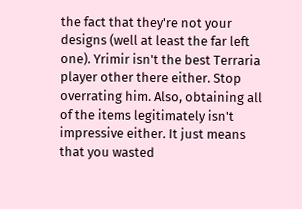the fact that they're not your designs (well at least the far left one). Yrimir isn't the best Terraria player other there either. Stop overrating him. Also, obtaining all of the items legitimately isn't impressive either. It just means that you wasted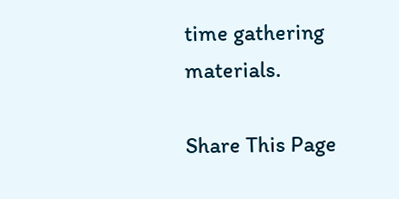time gathering materials.

Share This Page